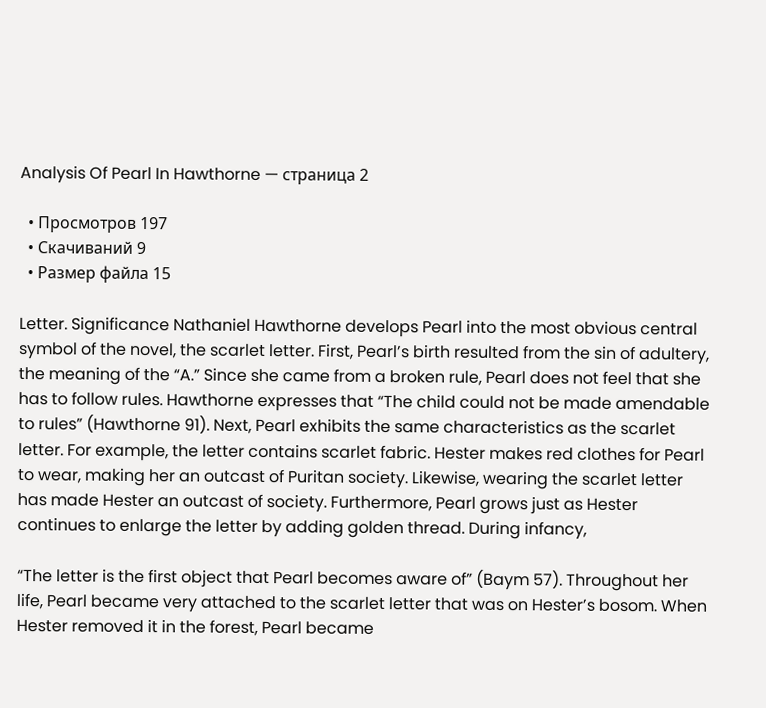Analysis Of Pearl In Hawthorne — страница 2

  • Просмотров 197
  • Скачиваний 9
  • Размер файла 15

Letter. Significance Nathaniel Hawthorne develops Pearl into the most obvious central symbol of the novel, the scarlet letter. First, Pearl’s birth resulted from the sin of adultery, the meaning of the “A.” Since she came from a broken rule, Pearl does not feel that she has to follow rules. Hawthorne expresses that “The child could not be made amendable to rules” (Hawthorne 91). Next, Pearl exhibits the same characteristics as the scarlet letter. For example, the letter contains scarlet fabric. Hester makes red clothes for Pearl to wear, making her an outcast of Puritan society. Likewise, wearing the scarlet letter has made Hester an outcast of society. Furthermore, Pearl grows just as Hester continues to enlarge the letter by adding golden thread. During infancy,

“The letter is the first object that Pearl becomes aware of” (Baym 57). Throughout her life, Pearl became very attached to the scarlet letter that was on Hester’s bosom. When Hester removed it in the forest, Pearl became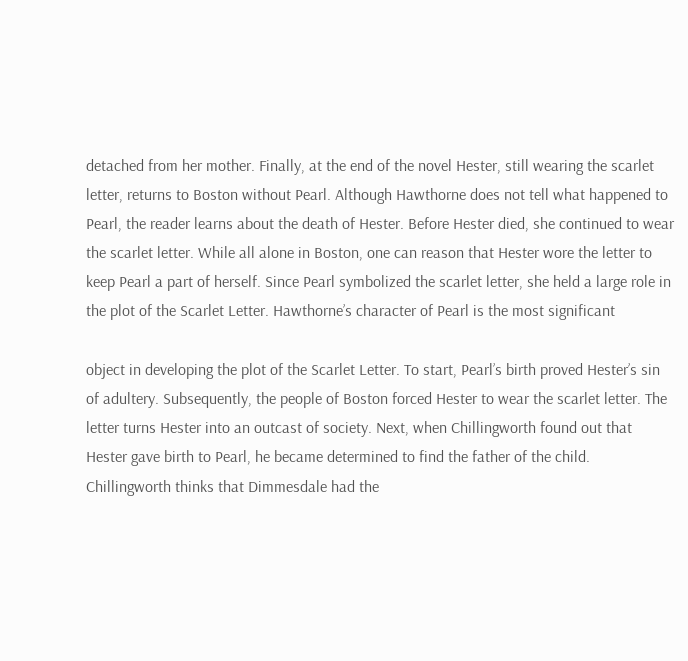detached from her mother. Finally, at the end of the novel Hester, still wearing the scarlet letter, returns to Boston without Pearl. Although Hawthorne does not tell what happened to Pearl, the reader learns about the death of Hester. Before Hester died, she continued to wear the scarlet letter. While all alone in Boston, one can reason that Hester wore the letter to keep Pearl a part of herself. Since Pearl symbolized the scarlet letter, she held a large role in the plot of the Scarlet Letter. Hawthorne’s character of Pearl is the most significant

object in developing the plot of the Scarlet Letter. To start, Pearl’s birth proved Hester’s sin of adultery. Subsequently, the people of Boston forced Hester to wear the scarlet letter. The letter turns Hester into an outcast of society. Next, when Chillingworth found out that Hester gave birth to Pearl, he became determined to find the father of the child. Chillingworth thinks that Dimmesdale had the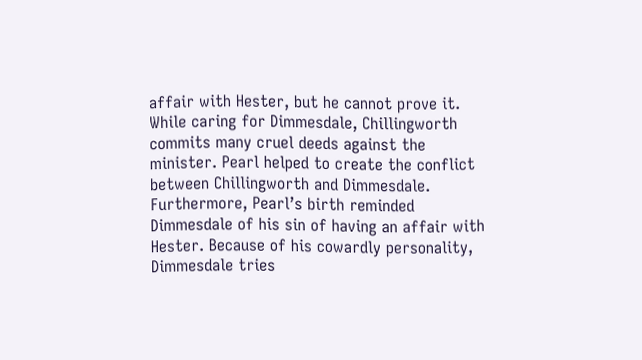affair with Hester, but he cannot prove it. While caring for Dimmesdale, Chillingworth commits many cruel deeds against the minister. Pearl helped to create the conflict between Chillingworth and Dimmesdale. Furthermore, Pearl’s birth reminded Dimmesdale of his sin of having an affair with Hester. Because of his cowardly personality, Dimmesdale tries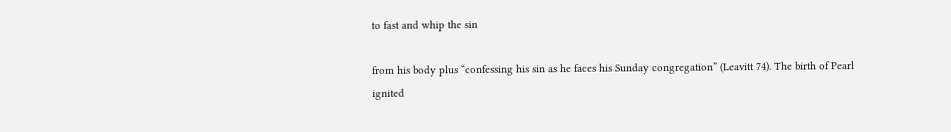to fast and whip the sin

from his body plus “confessing his sin as he faces his Sunday congregation” (Leavitt 74). The birth of Pearl ignited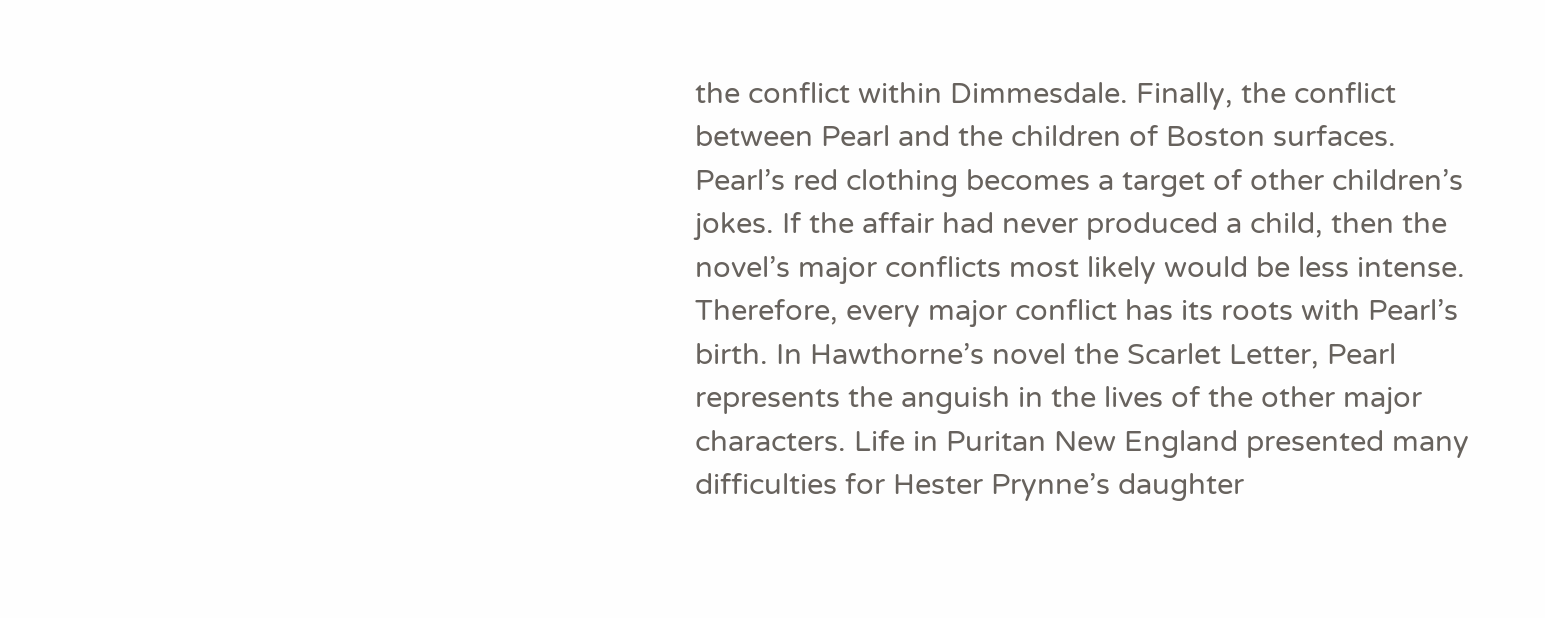the conflict within Dimmesdale. Finally, the conflict between Pearl and the children of Boston surfaces. Pearl’s red clothing becomes a target of other children’s jokes. If the affair had never produced a child, then the novel’s major conflicts most likely would be less intense. Therefore, every major conflict has its roots with Pearl’s birth. In Hawthorne’s novel the Scarlet Letter, Pearl represents the anguish in the lives of the other major characters. Life in Puritan New England presented many difficulties for Hester Prynne’s daughter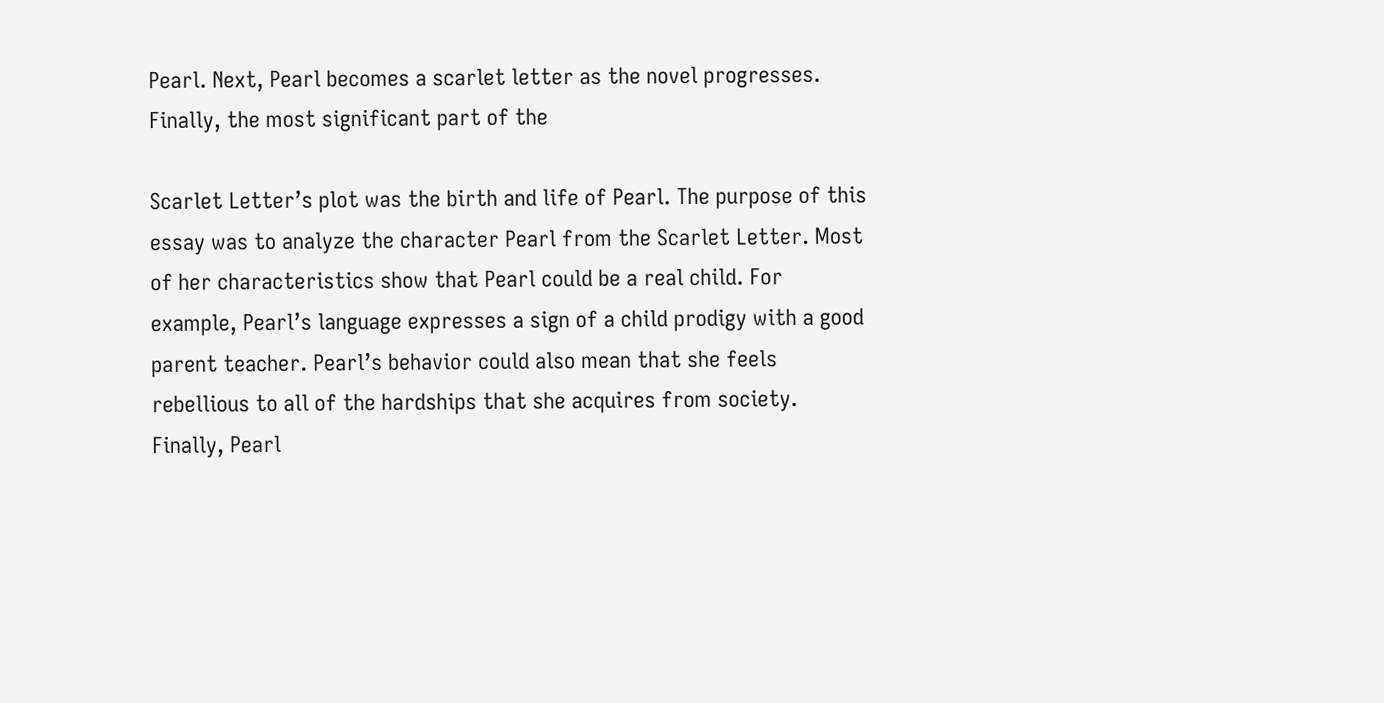Pearl. Next, Pearl becomes a scarlet letter as the novel progresses. Finally, the most significant part of the

Scarlet Letter’s plot was the birth and life of Pearl. The purpose of this essay was to analyze the character Pearl from the Scarlet Letter. Most of her characteristics show that Pearl could be a real child. For example, Pearl’s language expresses a sign of a child prodigy with a good parent teacher. Pearl’s behavior could also mean that she feels rebellious to all of the hardships that she acquires from society. Finally, Pearl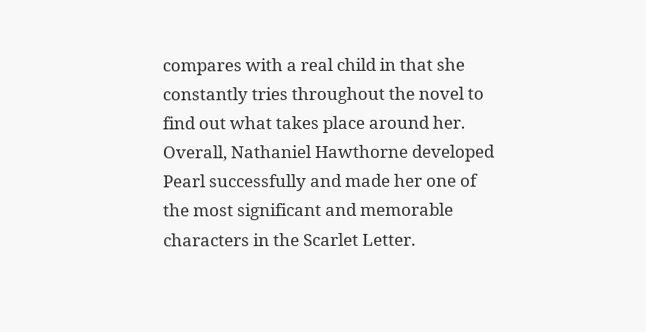compares with a real child in that she constantly tries throughout the novel to find out what takes place around her. Overall, Nathaniel Hawthorne developed Pearl successfully and made her one of the most significant and memorable characters in the Scarlet Letter.